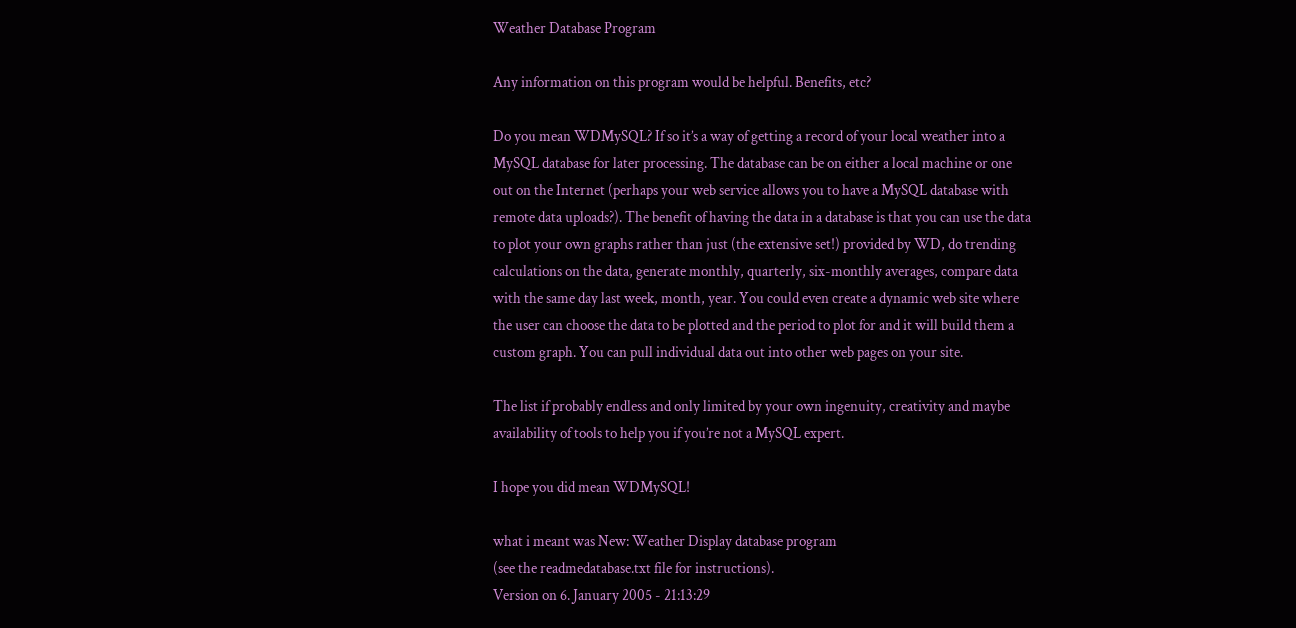Weather Database Program

Any information on this program would be helpful. Benefits, etc?

Do you mean WDMySQL? If so it’s a way of getting a record of your local weather into a MySQL database for later processing. The database can be on either a local machine or one out on the Internet (perhaps your web service allows you to have a MySQL database with remote data uploads?). The benefit of having the data in a database is that you can use the data to plot your own graphs rather than just (the extensive set!) provided by WD, do trending calculations on the data, generate monthly, quarterly, six-monthly averages, compare data with the same day last week, month, year. You could even create a dynamic web site where the user can choose the data to be plotted and the period to plot for and it will build them a custom graph. You can pull individual data out into other web pages on your site.

The list if probably endless and only limited by your own ingenuity, creativity and maybe availability of tools to help you if you’re not a MySQL expert.

I hope you did mean WDMySQL!

what i meant was New: Weather Display database program
(see the readmedatabase.txt file for instructions).
Version on 6. January 2005 - 21:13:29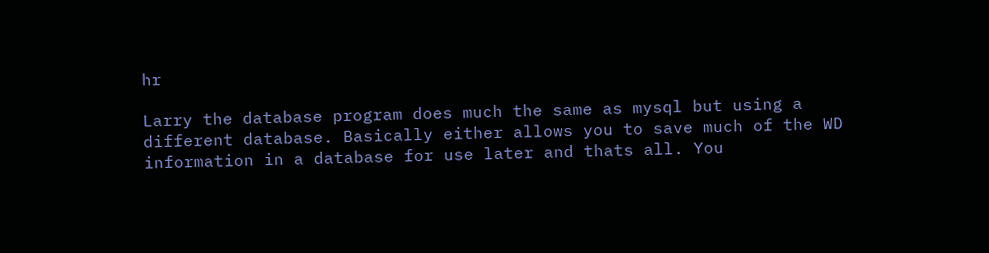hr

Larry the database program does much the same as mysql but using a different database. Basically either allows you to save much of the WD information in a database for use later and thats all. You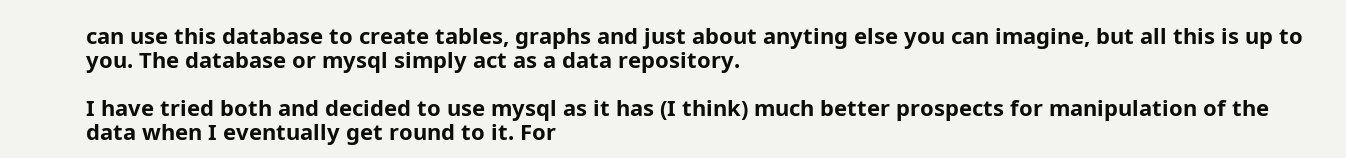can use this database to create tables, graphs and just about anyting else you can imagine, but all this is up to you. The database or mysql simply act as a data repository.

I have tried both and decided to use mysql as it has (I think) much better prospects for manipulation of the data when I eventually get round to it. For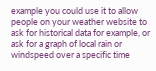example you could use it to allow people on your weather website to ask for historical data for example, or ask for a graph of local rain or windspeed over a specific time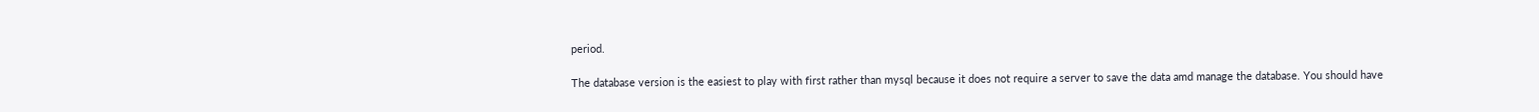period.

The database version is the easiest to play with first rather than mysql because it does not require a server to save the data amd manage the database. You should have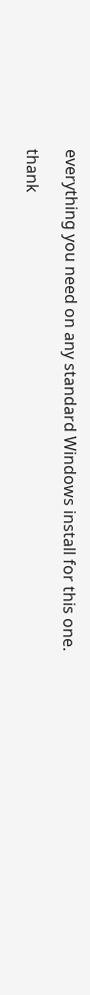everything you need on any standard Windows install for this one.

thank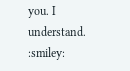you. I understand. :smiley: